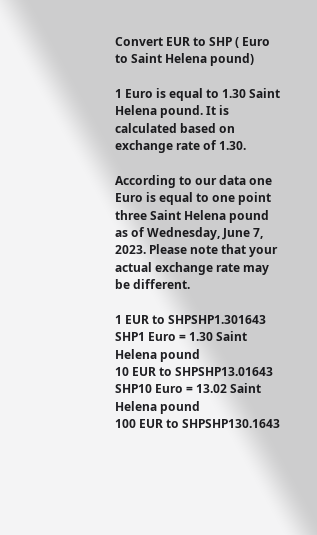Convert EUR to SHP ( Euro to Saint Helena pound)

1 Euro is equal to 1.30 Saint Helena pound. It is calculated based on exchange rate of 1.30.

According to our data one Euro is equal to one point three Saint Helena pound as of Wednesday, June 7, 2023. Please note that your actual exchange rate may be different.

1 EUR to SHPSHP1.301643 SHP1 Euro = 1.30 Saint Helena pound
10 EUR to SHPSHP13.01643 SHP10 Euro = 13.02 Saint Helena pound
100 EUR to SHPSHP130.1643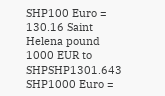SHP100 Euro = 130.16 Saint Helena pound
1000 EUR to SHPSHP1301.643 SHP1000 Euro =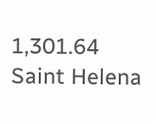1,301.64 Saint Helena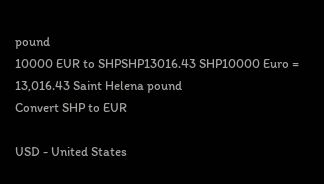pound
10000 EUR to SHPSHP13016.43 SHP10000 Euro = 13,016.43 Saint Helena pound
Convert SHP to EUR

USD - United States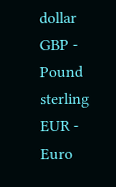dollar
GBP - Pound sterling
EUR - Euro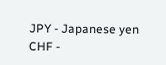JPY - Japanese yen
CHF -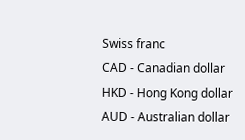Swiss franc
CAD - Canadian dollar
HKD - Hong Kong dollar
AUD - Australian dollar